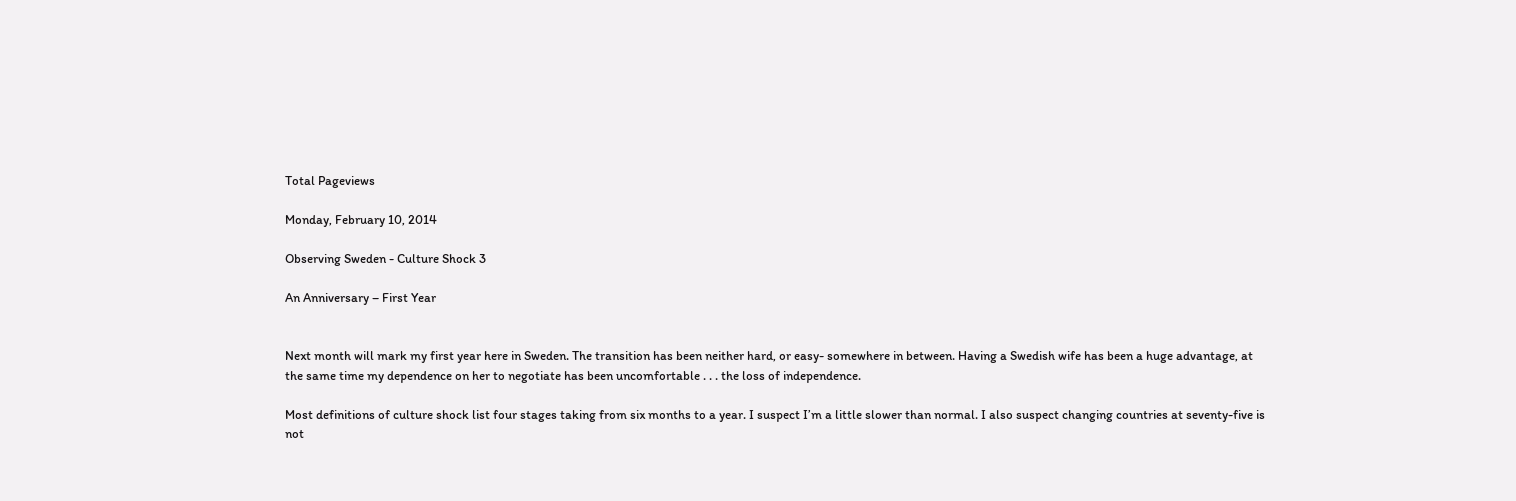Total Pageviews

Monday, February 10, 2014

Observing Sweden - Culture Shock 3

An Anniversary – First Year


Next month will mark my first year here in Sweden. The transition has been neither hard, or easy- somewhere in between. Having a Swedish wife has been a huge advantage, at the same time my dependence on her to negotiate has been uncomfortable . . . the loss of independence.

Most definitions of culture shock list four stages taking from six months to a year. I suspect I’m a little slower than normal. I also suspect changing countries at seventy-five is not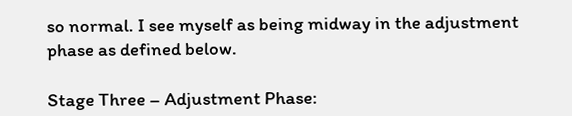so normal. I see myself as being midway in the adjustment phase as defined below.

Stage Three – Adjustment Phase: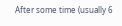After some time (usually 6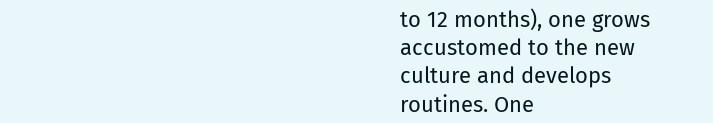to 12 months), one grows accustomed to the new culture and develops routines. One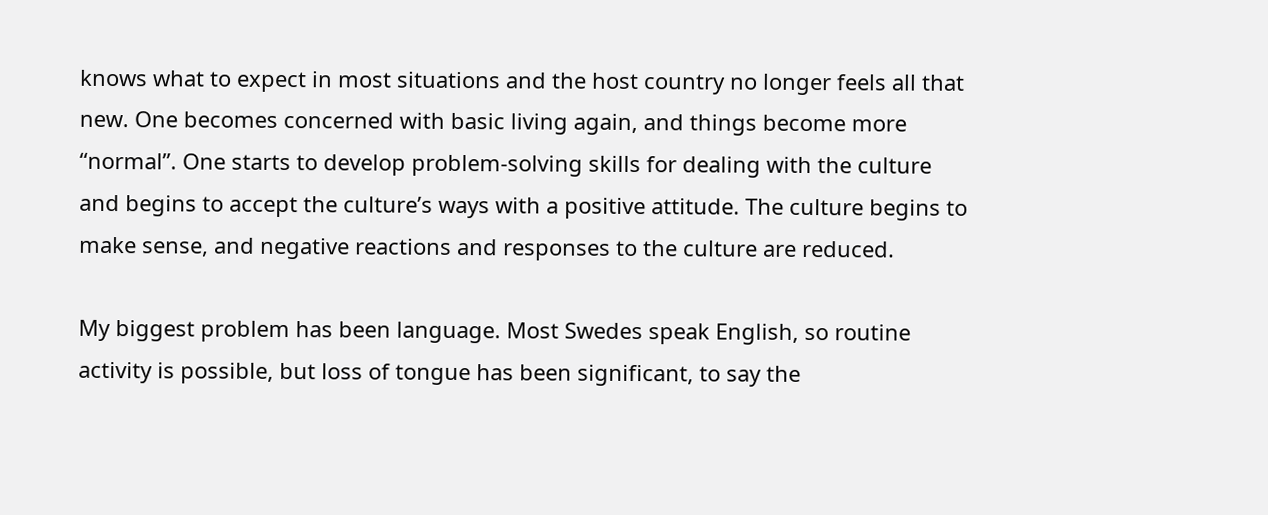knows what to expect in most situations and the host country no longer feels all that new. One becomes concerned with basic living again, and things become more “normal”. One starts to develop problem-solving skills for dealing with the culture and begins to accept the culture’s ways with a positive attitude. The culture begins to make sense, and negative reactions and responses to the culture are reduced.

My biggest problem has been language. Most Swedes speak English, so routine activity is possible, but loss of tongue has been significant, to say the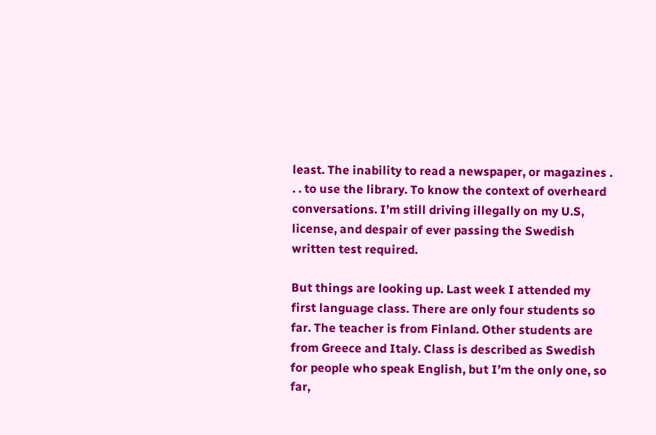least. The inability to read a newspaper, or magazines . . . to use the library. To know the context of overheard conversations. I’m still driving illegally on my U.S, license, and despair of ever passing the Swedish written test required.

But things are looking up. Last week I attended my first language class. There are only four students so far. The teacher is from Finland. Other students are from Greece and Italy. Class is described as Swedish for people who speak English, but I’m the only one, so far,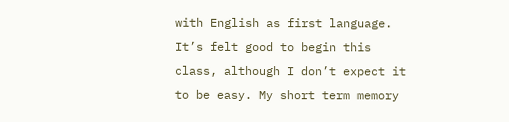with English as first language. It’s felt good to begin this class, although I don’t expect it to be easy. My short term memory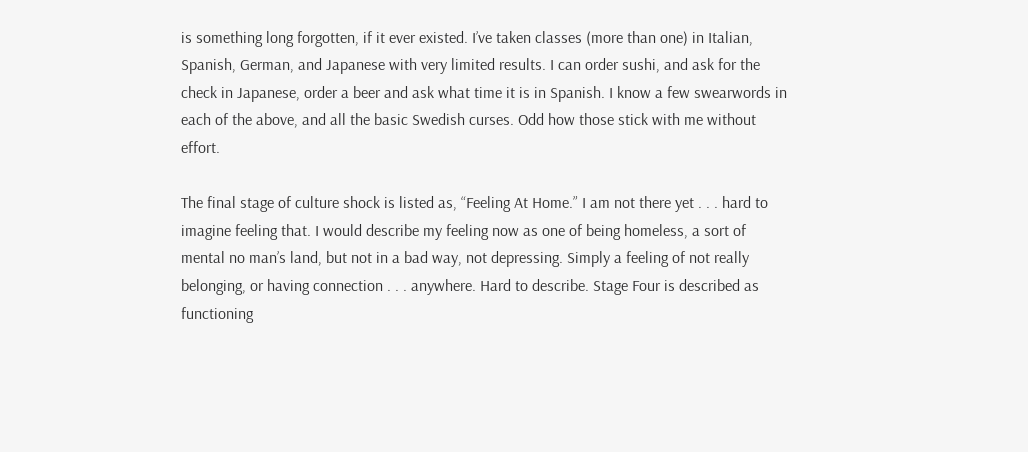is something long forgotten, if it ever existed. I’ve taken classes (more than one) in Italian, Spanish, German, and Japanese with very limited results. I can order sushi, and ask for the check in Japanese, order a beer and ask what time it is in Spanish. I know a few swearwords in each of the above, and all the basic Swedish curses. Odd how those stick with me without effort.

The final stage of culture shock is listed as, “Feeling At Home.” I am not there yet . . . hard to imagine feeling that. I would describe my feeling now as one of being homeless, a sort of mental no man’s land, but not in a bad way, not depressing. Simply a feeling of not really belonging, or having connection . . . anywhere. Hard to describe. Stage Four is described as functioning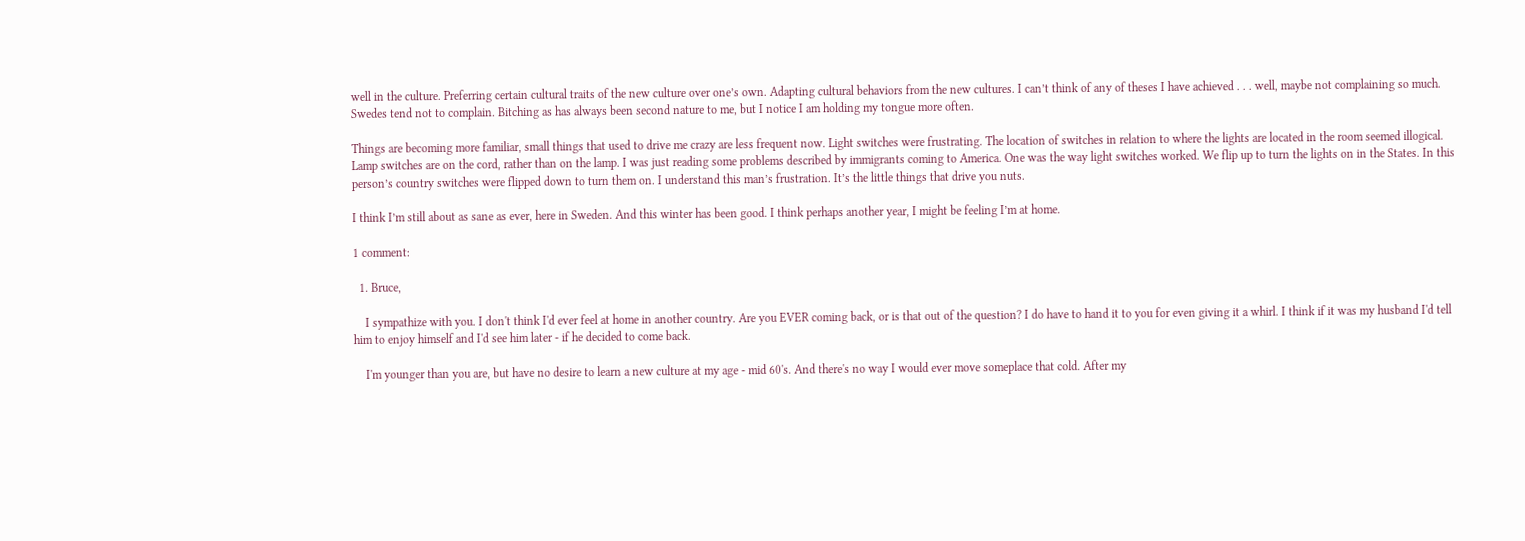well in the culture. Preferring certain cultural traits of the new culture over one’s own. Adapting cultural behaviors from the new cultures. I can’t think of any of theses I have achieved . . . well, maybe not complaining so much. Swedes tend not to complain. Bitching as has always been second nature to me, but I notice I am holding my tongue more often.

Things are becoming more familiar, small things that used to drive me crazy are less frequent now. Light switches were frustrating. The location of switches in relation to where the lights are located in the room seemed illogical. Lamp switches are on the cord, rather than on the lamp. I was just reading some problems described by immigrants coming to America. One was the way light switches worked. We flip up to turn the lights on in the States. In this person’s country switches were flipped down to turn them on. I understand this man’s frustration. It’s the little things that drive you nuts.

I think I’m still about as sane as ever, here in Sweden. And this winter has been good. I think perhaps another year, I might be feeling I’m at home.

1 comment:

  1. Bruce,

    I sympathize with you. I don't think I'd ever feel at home in another country. Are you EVER coming back, or is that out of the question? I do have to hand it to you for even giving it a whirl. I think if it was my husband I'd tell him to enjoy himself and I'd see him later - if he decided to come back.

    I'm younger than you are, but have no desire to learn a new culture at my age - mid 60's. And there's no way I would ever move someplace that cold. After my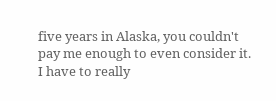five years in Alaska, you couldn't pay me enough to even consider it. I have to really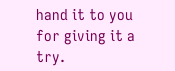hand it to you for giving it a try.